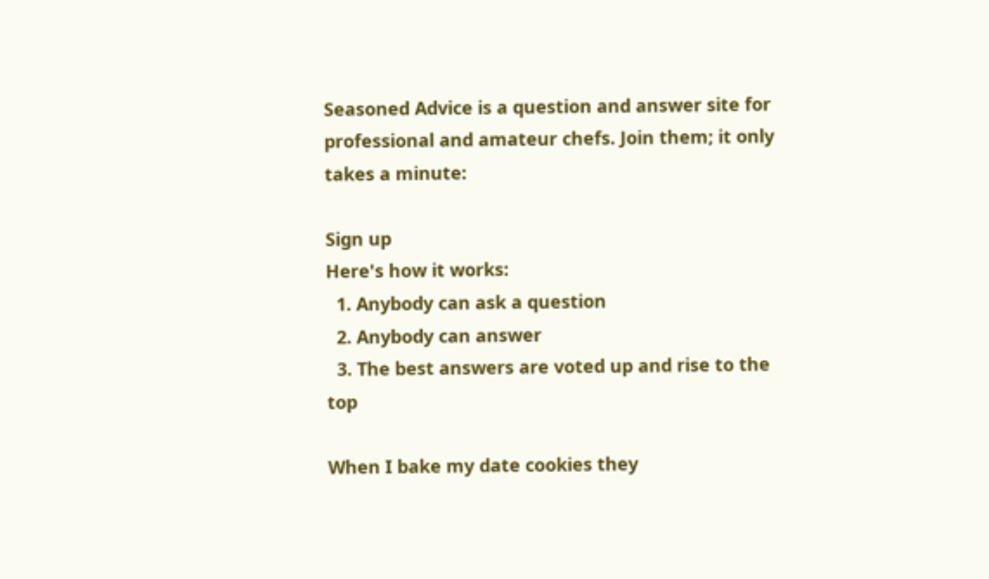Seasoned Advice is a question and answer site for professional and amateur chefs. Join them; it only takes a minute:

Sign up
Here's how it works:
  1. Anybody can ask a question
  2. Anybody can answer
  3. The best answers are voted up and rise to the top

When I bake my date cookies they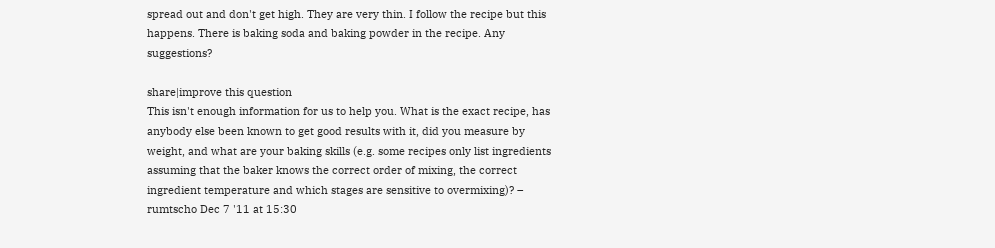spread out and don't get high. They are very thin. I follow the recipe but this happens. There is baking soda and baking powder in the recipe. Any suggestions?

share|improve this question
This isn't enough information for us to help you. What is the exact recipe, has anybody else been known to get good results with it, did you measure by weight, and what are your baking skills (e.g. some recipes only list ingredients assuming that the baker knows the correct order of mixing, the correct ingredient temperature and which stages are sensitive to overmixing)? – rumtscho Dec 7 '11 at 15:30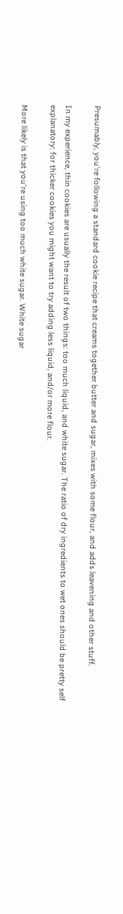Presumably, you're following a standard cookie recipe that creams together butter and sugar, mixes with some flour, and adds leavening and other stuff.

In my experience, thin cookies are usually the result of two things: too much liquid, and white sugar. The ratio of dry ingredients to wet ones should be pretty self explanatory: for thicker cookies you might want to try adding less liquid, and/or more flour.

More likely is that you're using too much white sugar. White sugar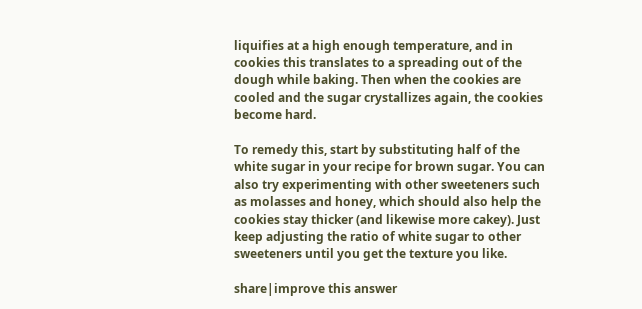liquifies at a high enough temperature, and in cookies this translates to a spreading out of the dough while baking. Then when the cookies are cooled and the sugar crystallizes again, the cookies become hard.

To remedy this, start by substituting half of the white sugar in your recipe for brown sugar. You can also try experimenting with other sweeteners such as molasses and honey, which should also help the cookies stay thicker (and likewise more cakey). Just keep adjusting the ratio of white sugar to other sweeteners until you get the texture you like.

share|improve this answer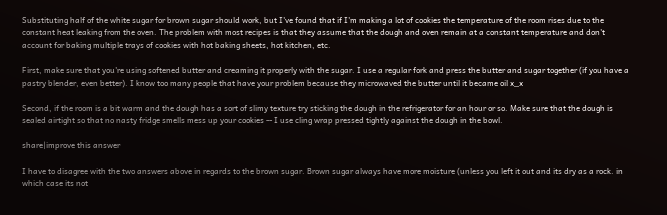Substituting half of the white sugar for brown sugar should work, but I've found that if I'm making a lot of cookies the temperature of the room rises due to the constant heat leaking from the oven. The problem with most recipes is that they assume that the dough and oven remain at a constant temperature and don't account for baking multiple trays of cookies with hot baking sheets, hot kitchen, etc.

First, make sure that you're using softened butter and creaming it properly with the sugar. I use a regular fork and press the butter and sugar together (if you have a pastry blender, even better). I know too many people that have your problem because they microwaved the butter until it became oil x_x

Second, if the room is a bit warm and the dough has a sort of slimy texture try sticking the dough in the refrigerator for an hour or so. Make sure that the dough is sealed airtight so that no nasty fridge smells mess up your cookies -- I use cling wrap pressed tightly against the dough in the bowl.

share|improve this answer

I have to disagree with the two answers above in regards to the brown sugar. Brown sugar always have more moisture (unless you left it out and its dry as a rock. in which case its not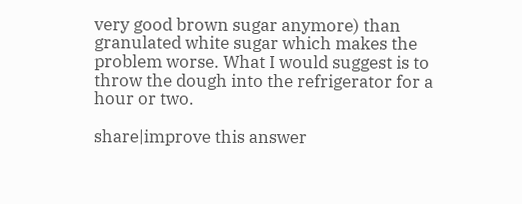very good brown sugar anymore) than granulated white sugar which makes the problem worse. What I would suggest is to throw the dough into the refrigerator for a hour or two.

share|improve this answer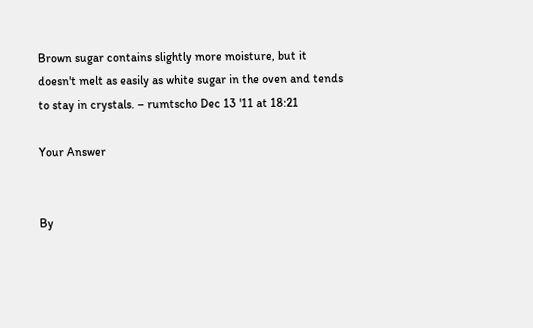Brown sugar contains slightly more moisture, but it doesn't melt as easily as white sugar in the oven and tends to stay in crystals. – rumtscho Dec 13 '11 at 18:21

Your Answer


By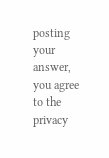posting your answer, you agree to the privacy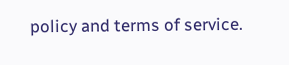policy and terms of service.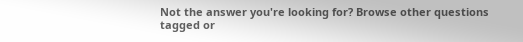Not the answer you're looking for? Browse other questions tagged or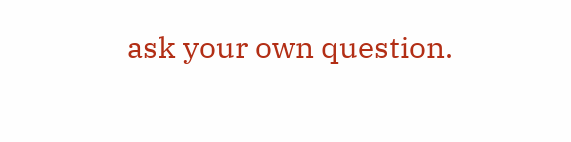ask your own question.